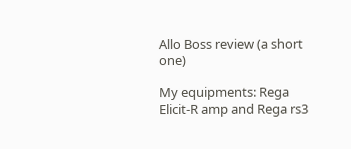Allo Boss review (a short one)

My equipments: Rega Elicit-R amp and Rega rs3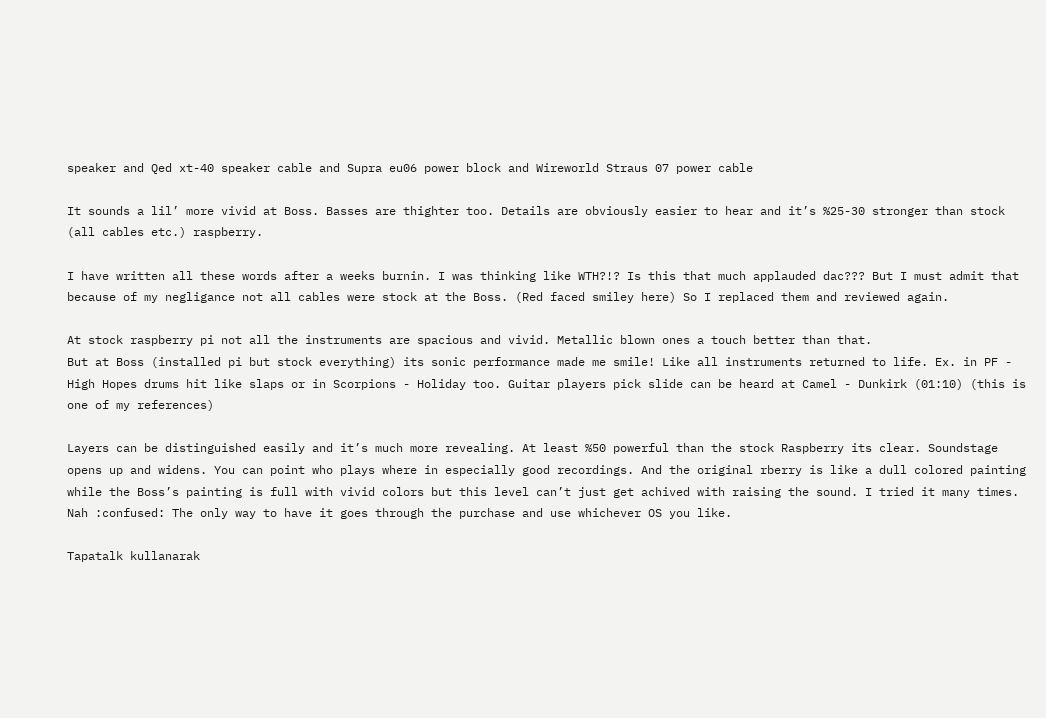speaker and Qed xt-40 speaker cable and Supra eu06 power block and Wireworld Straus 07 power cable

It sounds a lil’ more vivid at Boss. Basses are thighter too. Details are obviously easier to hear and it’s %25-30 stronger than stock (all cables etc.) raspberry.

I have written all these words after a weeks burnin. I was thinking like WTH?!? Is this that much applauded dac??? But I must admit that because of my negligance not all cables were stock at the Boss. (Red faced smiley here) So I replaced them and reviewed again.

At stock raspberry pi not all the instruments are spacious and vivid. Metallic blown ones a touch better than that.
But at Boss (installed pi but stock everything) its sonic performance made me smile! Like all instruments returned to life. Ex. in PF - High Hopes drums hit like slaps or in Scorpions - Holiday too. Guitar players pick slide can be heard at Camel - Dunkirk (01:10) (this is one of my references)

Layers can be distinguished easily and it’s much more revealing. At least %50 powerful than the stock Raspberry its clear. Soundstage opens up and widens. You can point who plays where in especially good recordings. And the original rberry is like a dull colored painting while the Boss’s painting is full with vivid colors but this level can’t just get achived with raising the sound. I tried it many times. Nah :confused: The only way to have it goes through the purchase and use whichever OS you like.

Tapatalk kullanarak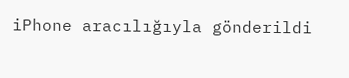iPhone aracılığıyla gönderildi